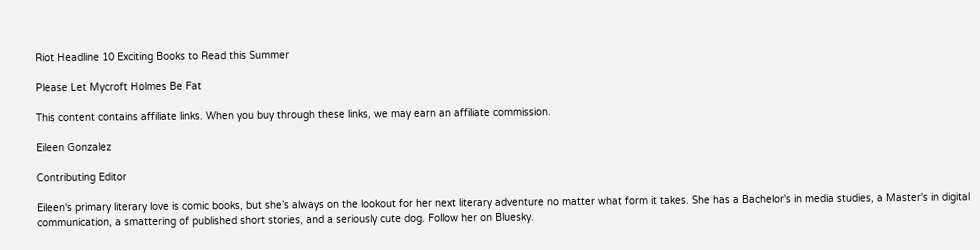Riot Headline 10 Exciting Books to Read this Summer

Please Let Mycroft Holmes Be Fat

This content contains affiliate links. When you buy through these links, we may earn an affiliate commission.

Eileen Gonzalez

Contributing Editor

Eileen's primary literary love is comic books, but she’s always on the lookout for her next literary adventure no matter what form it takes. She has a Bachelor's in media studies, a Master's in digital communication, a smattering of published short stories, and a seriously cute dog. Follow her on Bluesky.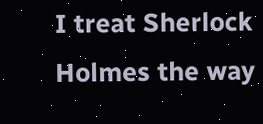I treat Sherlock Holmes the way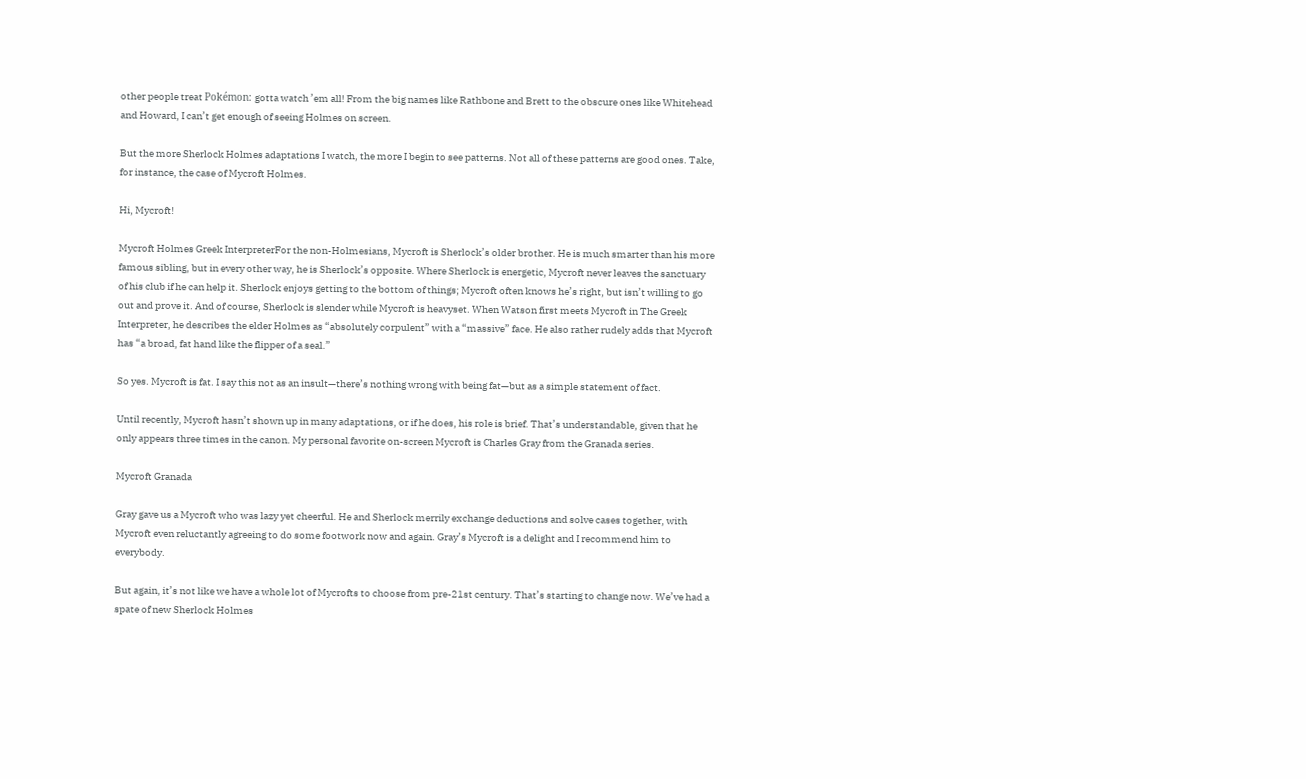other people treat Pokémon: gotta watch ’em all! From the big names like Rathbone and Brett to the obscure ones like Whitehead and Howard, I can’t get enough of seeing Holmes on screen.

But the more Sherlock Holmes adaptations I watch, the more I begin to see patterns. Not all of these patterns are good ones. Take, for instance, the case of Mycroft Holmes.

Hi, Mycroft!

Mycroft Holmes Greek InterpreterFor the non-Holmesians, Mycroft is Sherlock’s older brother. He is much smarter than his more famous sibling, but in every other way, he is Sherlock’s opposite. Where Sherlock is energetic, Mycroft never leaves the sanctuary of his club if he can help it. Sherlock enjoys getting to the bottom of things; Mycroft often knows he’s right, but isn’t willing to go out and prove it. And of course, Sherlock is slender while Mycroft is heavyset. When Watson first meets Mycroft in The Greek Interpreter, he describes the elder Holmes as “absolutely corpulent” with a “massive” face. He also rather rudely adds that Mycroft has “a broad, fat hand like the flipper of a seal.”

So yes. Mycroft is fat. I say this not as an insult—there’s nothing wrong with being fat—but as a simple statement of fact.

Until recently, Mycroft hasn’t shown up in many adaptations, or if he does, his role is brief. That’s understandable, given that he only appears three times in the canon. My personal favorite on-screen Mycroft is Charles Gray from the Granada series.

Mycroft Granada

Gray gave us a Mycroft who was lazy yet cheerful. He and Sherlock merrily exchange deductions and solve cases together, with Mycroft even reluctantly agreeing to do some footwork now and again. Gray’s Mycroft is a delight and I recommend him to everybody.

But again, it’s not like we have a whole lot of Mycrofts to choose from pre-21st century. That’s starting to change now. We’ve had a spate of new Sherlock Holmes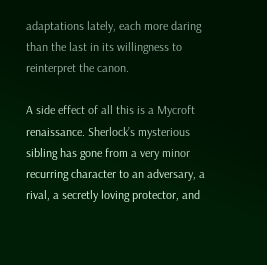adaptations lately, each more daring than the last in its willingness to reinterpret the canon.

A side effect of all this is a Mycroft renaissance. Sherlock’s mysterious sibling has gone from a very minor recurring character to an adversary, a rival, a secretly loving protector, and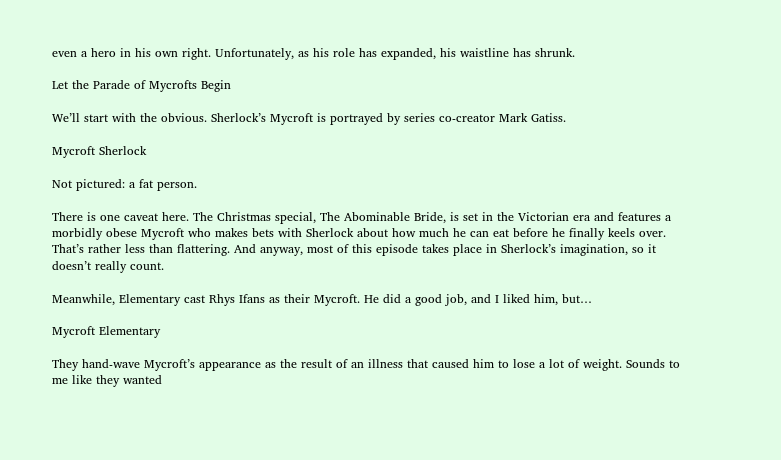even a hero in his own right. Unfortunately, as his role has expanded, his waistline has shrunk.

Let the Parade of Mycrofts Begin

We’ll start with the obvious. Sherlock’s Mycroft is portrayed by series co-creator Mark Gatiss.

Mycroft Sherlock

Not pictured: a fat person.

There is one caveat here. The Christmas special, The Abominable Bride, is set in the Victorian era and features a morbidly obese Mycroft who makes bets with Sherlock about how much he can eat before he finally keels over. That’s rather less than flattering. And anyway, most of this episode takes place in Sherlock’s imagination, so it doesn’t really count.

Meanwhile, Elementary cast Rhys Ifans as their Mycroft. He did a good job, and I liked him, but…

Mycroft Elementary

They hand-wave Mycroft’s appearance as the result of an illness that caused him to lose a lot of weight. Sounds to me like they wanted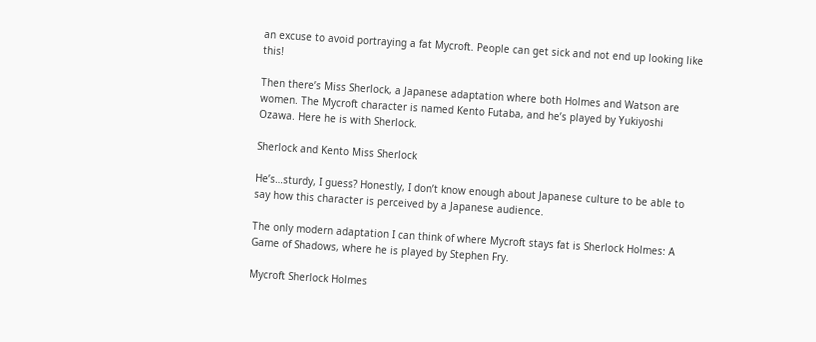an excuse to avoid portraying a fat Mycroft. People can get sick and not end up looking like this!

Then there’s Miss Sherlock, a Japanese adaptation where both Holmes and Watson are women. The Mycroft character is named Kento Futaba, and he’s played by Yukiyoshi Ozawa. Here he is with Sherlock.

Sherlock and Kento Miss Sherlock

He’s…sturdy, I guess? Honestly, I don’t know enough about Japanese culture to be able to say how this character is perceived by a Japanese audience.

The only modern adaptation I can think of where Mycroft stays fat is Sherlock Holmes: A Game of Shadows, where he is played by Stephen Fry.

Mycroft Sherlock Holmes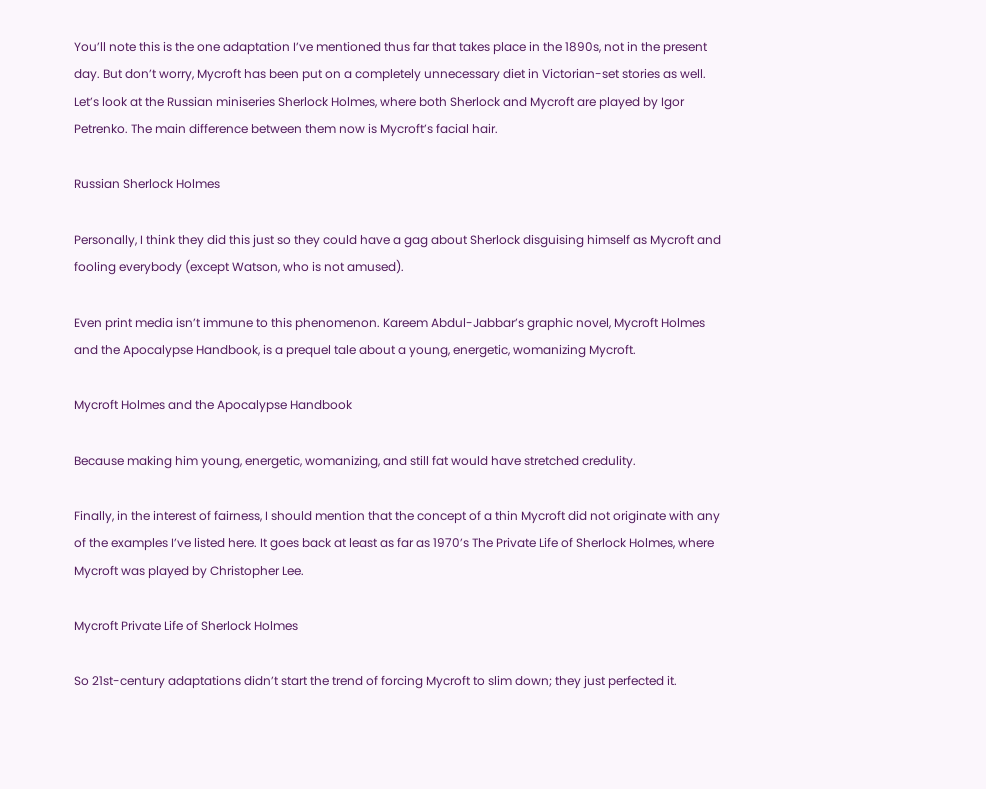You’ll note this is the one adaptation I’ve mentioned thus far that takes place in the 1890s, not in the present day. But don’t worry, Mycroft has been put on a completely unnecessary diet in Victorian-set stories as well. Let’s look at the Russian miniseries Sherlock Holmes, where both Sherlock and Mycroft are played by Igor Petrenko. The main difference between them now is Mycroft’s facial hair.

Russian Sherlock Holmes

Personally, I think they did this just so they could have a gag about Sherlock disguising himself as Mycroft and fooling everybody (except Watson, who is not amused).

Even print media isn’t immune to this phenomenon. Kareem Abdul-Jabbar’s graphic novel, Mycroft Holmes and the Apocalypse Handbook, is a prequel tale about a young, energetic, womanizing Mycroft.

Mycroft Holmes and the Apocalypse Handbook

Because making him young, energetic, womanizing, and still fat would have stretched credulity.

Finally, in the interest of fairness, I should mention that the concept of a thin Mycroft did not originate with any of the examples I’ve listed here. It goes back at least as far as 1970’s The Private Life of Sherlock Holmes, where Mycroft was played by Christopher Lee.

Mycroft Private Life of Sherlock Holmes

So 21st-century adaptations didn’t start the trend of forcing Mycroft to slim down; they just perfected it.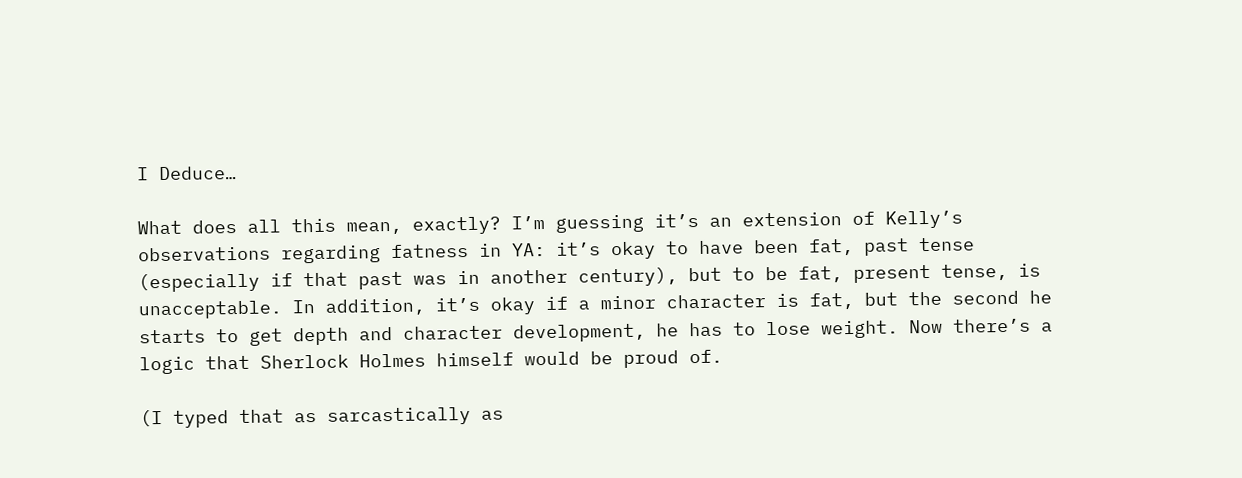I Deduce…

What does all this mean, exactly? I’m guessing it’s an extension of Kelly’s observations regarding fatness in YA: it’s okay to have been fat, past tense (especially if that past was in another century), but to be fat, present tense, is unacceptable. In addition, it’s okay if a minor character is fat, but the second he starts to get depth and character development, he has to lose weight. Now there’s a logic that Sherlock Holmes himself would be proud of.

(I typed that as sarcastically as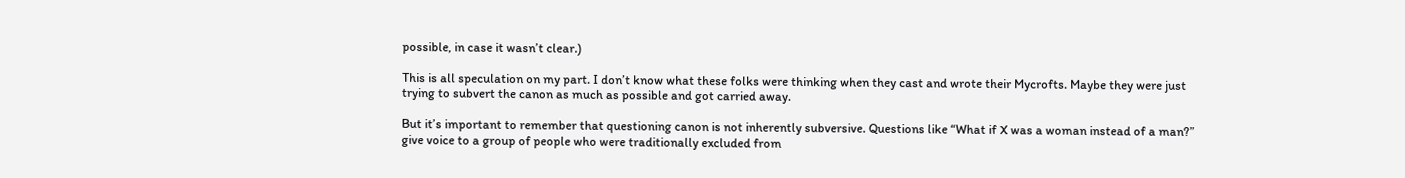possible, in case it wasn’t clear.)

This is all speculation on my part. I don’t know what these folks were thinking when they cast and wrote their Mycrofts. Maybe they were just trying to subvert the canon as much as possible and got carried away.

But it’s important to remember that questioning canon is not inherently subversive. Questions like “What if X was a woman instead of a man?” give voice to a group of people who were traditionally excluded from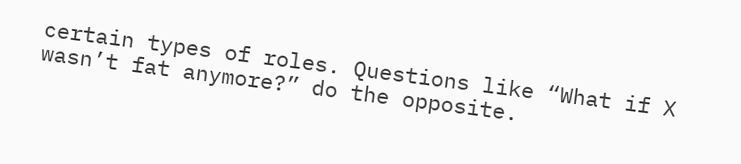certain types of roles. Questions like “What if X wasn’t fat anymore?” do the opposite.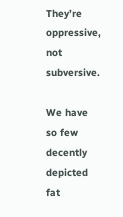They’re oppressive, not subversive.

We have so few decently depicted fat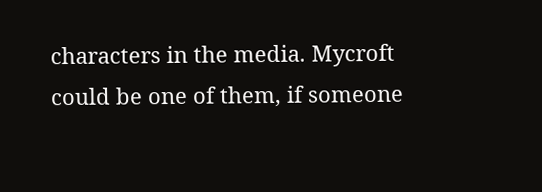characters in the media. Mycroft could be one of them, if someone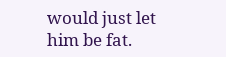would just let him be fat.